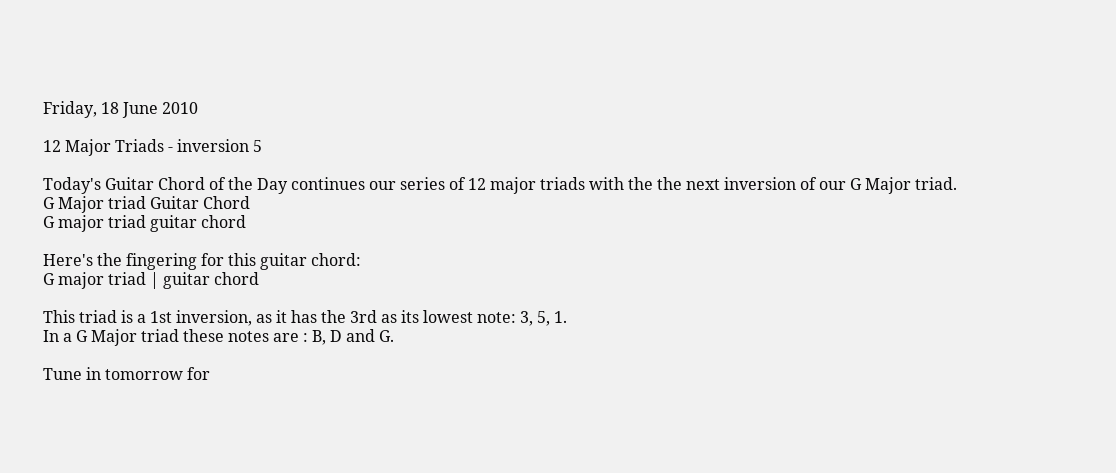Friday, 18 June 2010

12 Major Triads - inversion 5

Today's Guitar Chord of the Day continues our series of 12 major triads with the the next inversion of our G Major triad.
G Major triad Guitar Chord
G major triad guitar chord

Here's the fingering for this guitar chord:
G major triad | guitar chord

This triad is a 1st inversion, as it has the 3rd as its lowest note: 3, 5, 1.
In a G Major triad these notes are : B, D and G.

Tune in tomorrow for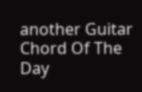another Guitar Chord Of The Day